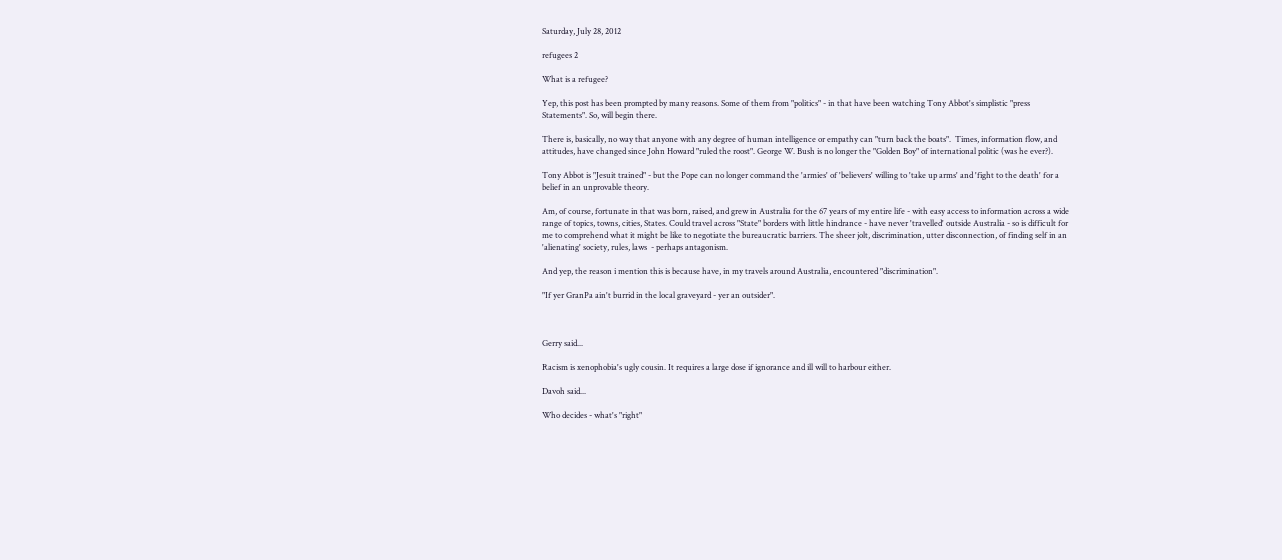Saturday, July 28, 2012

refugees 2

What is a refugee?

Yep, this post has been prompted by many reasons. Some of them from "politics" - in that have been watching Tony Abbot's simplistic "press Statements". So, will begin there.

There is, basically, no way that anyone with any degree of human intelligence or empathy can "turn back the boats".  Times, information flow, and attitudes, have changed since John Howard "ruled the roost". George W. Bush is no longer the "Golden Boy" of international politic (was he ever?).

Tony Abbot is "Jesuit trained" - but the Pope can no longer command the 'armies' of 'believers' willing to 'take up arms' and 'fight to the death' for a belief in an unprovable theory.

Am, of course, fortunate in that was born, raised, and grew in Australia for the 67 years of my entire life - with easy access to information across a wide range of topics, towns, cities, States. Could travel across "State" borders with little hindrance - have never 'travelled' outside Australia - so is difficult for me to comprehend what it might be like to negotiate the bureaucratic barriers. The sheer jolt, discrimination, utter disconnection, of finding self in an 'alienating' society, rules, laws  - perhaps antagonism.

And yep, the reason i mention this is because have, in my travels around Australia, encountered "discrimination".

"If yer GranPa ain't burrid in the local graveyard - yer an outsider".



Gerry said...

Racism is xenophobia's ugly cousin. It requires a large dose if ignorance and ill will to harbour either.

Davoh said...

Who decides - what's "right"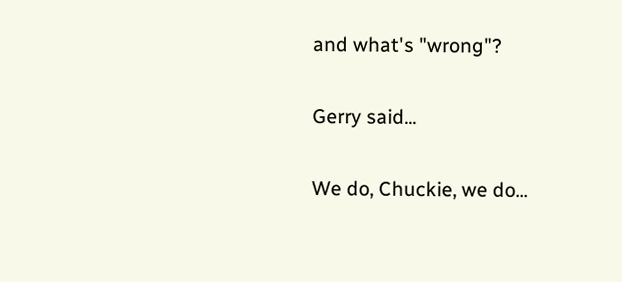and what's "wrong"?

Gerry said...

We do, Chuckie, we do...